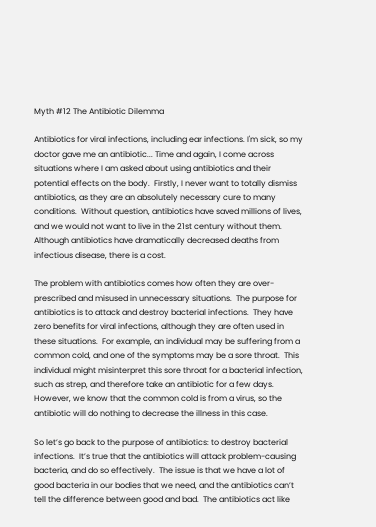Myth #12 The Antibiotic Dilemma

Antibiotics for viral infections, including ear infections. I'm sick, so my doctor gave me an antibiotic... Time and again, I come across situations where I am asked about using antibiotics and their potential effects on the body.  Firstly, I never want to totally dismiss antibiotics, as they are an absolutely necessary cure to many conditions.  Without question, antibiotics have saved millions of lives, and we would not want to live in the 21st century without them.  Although antibiotics have dramatically decreased deaths from infectious disease, there is a cost.

The problem with antibiotics comes how often they are over-prescribed and misused in unnecessary situations.  The purpose for antibiotics is to attack and destroy bacterial infections.  They have zero benefits for viral infections, although they are often used in these situations.  For example, an individual may be suffering from a common cold, and one of the symptoms may be a sore throat.  This individual might misinterpret this sore throat for a bacterial infection, such as strep, and therefore take an antibiotic for a few days.  However, we know that the common cold is from a virus, so the antibiotic will do nothing to decrease the illness in this case.

So let’s go back to the purpose of antibiotics: to destroy bacterial infections.  It’s true that the antibiotics will attack problem-causing bacteria, and do so effectively.  The issue is that we have a lot of good bacteria in our bodies that we need, and the antibiotics can’t tell the difference between good and bad.  The antibiotics act like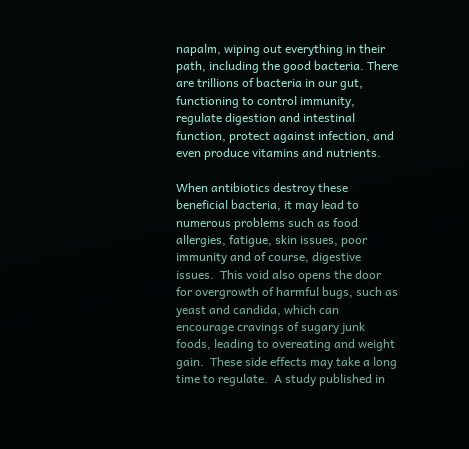napalm, wiping out everything in their path, including the good bacteria. There are trillions of bacteria in our gut, functioning to control immunity, regulate digestion and intestinal function, protect against infection, and even produce vitamins and nutrients.

When antibiotics destroy these beneficial bacteria, it may lead to numerous problems such as food allergies, fatigue, skin issues, poor immunity and of course, digestive issues.  This void also opens the door for overgrowth of harmful bugs, such as yeast and candida, which can encourage cravings of sugary junk foods, leading to overeating and weight gain.  These side effects may take a long time to regulate.  A study published in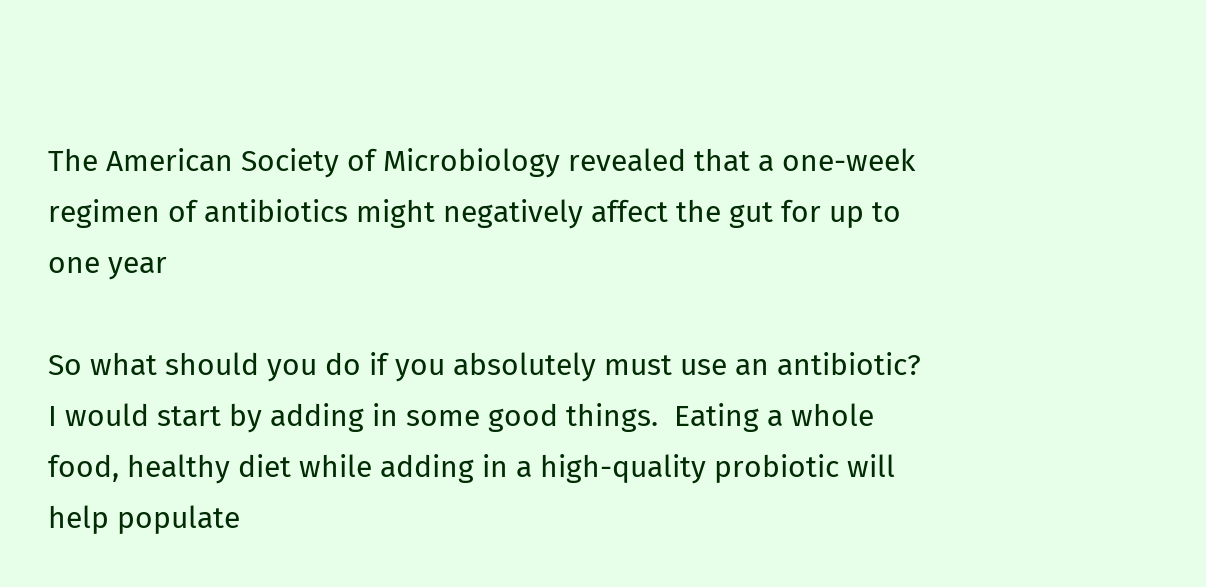The American Society of Microbiology revealed that a one-week regimen of antibiotics might negatively affect the gut for up to one year

So what should you do if you absolutely must use an antibiotic? I would start by adding in some good things.  Eating a whole food, healthy diet while adding in a high-quality probiotic will help populate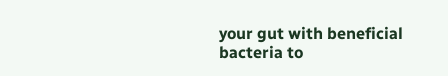your gut with beneficial bacteria to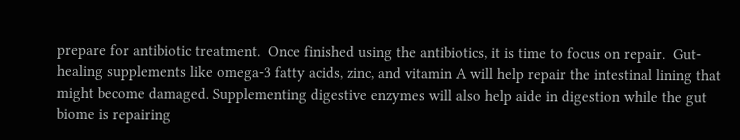prepare for antibiotic treatment.  Once finished using the antibiotics, it is time to focus on repair.  Gut-healing supplements like omega-3 fatty acids, zinc, and vitamin A will help repair the intestinal lining that might become damaged. Supplementing digestive enzymes will also help aide in digestion while the gut biome is repairing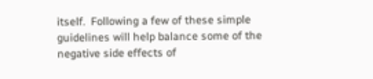itself.  Following a few of these simple guidelines will help balance some of the negative side effects of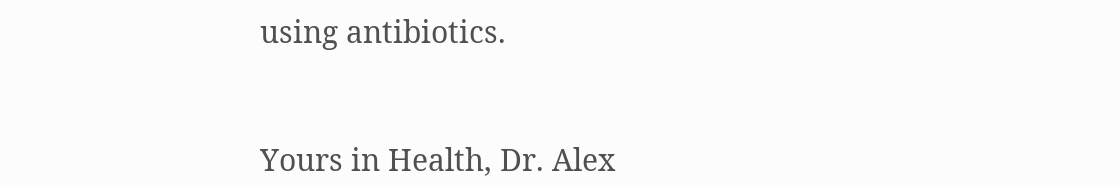using antibiotics.


Yours in Health, Dr. Alex